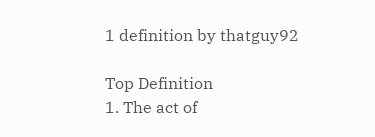1 definition by thatguy92

Top Definition
1. The act of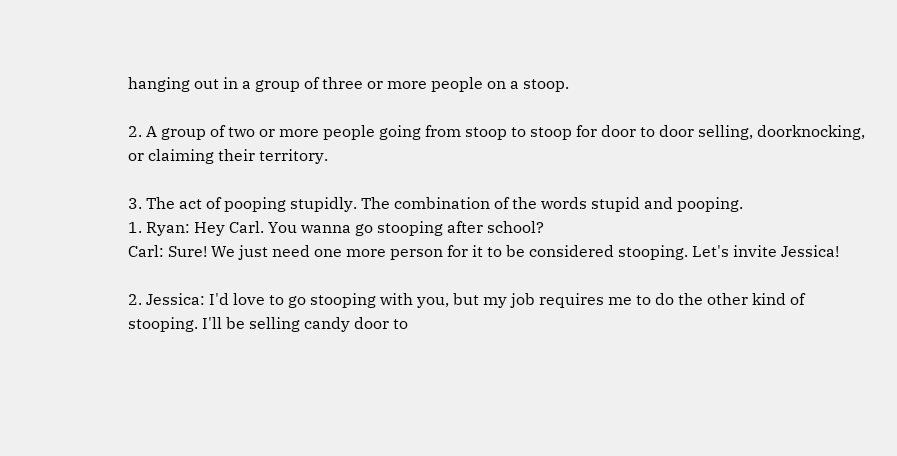hanging out in a group of three or more people on a stoop.

2. A group of two or more people going from stoop to stoop for door to door selling, doorknocking, or claiming their territory.

3. The act of pooping stupidly. The combination of the words stupid and pooping.
1. Ryan: Hey Carl. You wanna go stooping after school?
Carl: Sure! We just need one more person for it to be considered stooping. Let's invite Jessica!

2. Jessica: I'd love to go stooping with you, but my job requires me to do the other kind of stooping. I'll be selling candy door to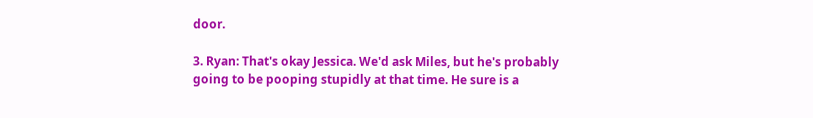door.

3. Ryan: That's okay Jessica. We'd ask Miles, but he's probably going to be pooping stupidly at that time. He sure is a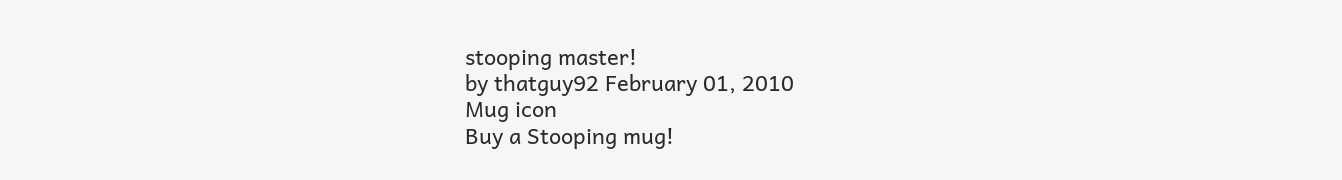stooping master!
by thatguy92 February 01, 2010
Mug icon
Buy a Stooping mug!